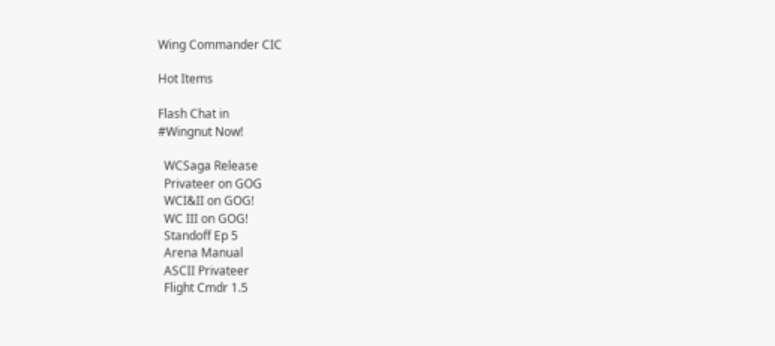Wing Commander CIC

Hot Items

Flash Chat in
#Wingnut Now!

  WCSaga Release
  Privateer on GOG
  WCI&II on GOG!
  WC III on GOG!
  Standoff Ep 5
  Arena Manual
  ASCII Privateer
  Flight Cmdr 1.5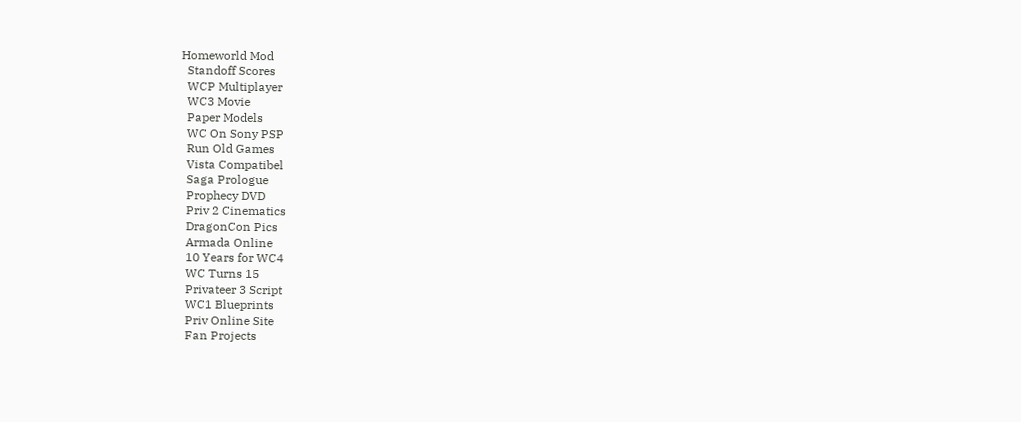Homeworld Mod
  Standoff Scores
  WCP Multiplayer
  WC3 Movie
  Paper Models
  WC On Sony PSP
  Run Old Games
  Vista Compatibel
  Saga Prologue
  Prophecy DVD
  Priv 2 Cinematics
  DragonCon Pics
  Armada Online
  10 Years for WC4
  WC Turns 15
  Privateer 3 Script
  WC1 Blueprints
  Priv Online Site
  Fan Projects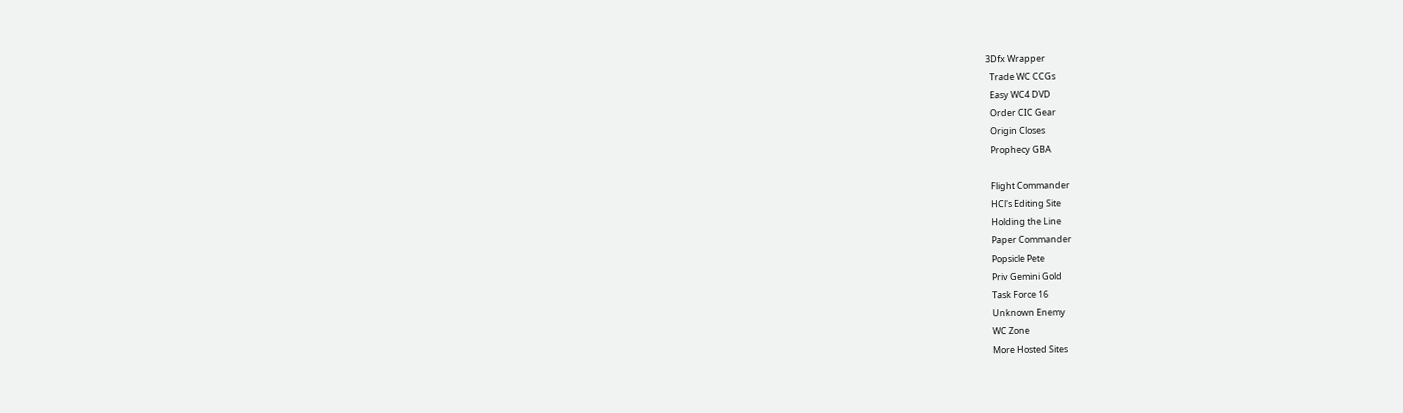3Dfx Wrapper
  Trade WC CCGs
  Easy WC4 DVD
  Order CIC Gear
  Origin Closes
  Prophecy GBA

  Flight Commander
  HCl's Editing Site
  Holding the Line
  Paper Commander
  Popsicle Pete
  Priv Gemini Gold
  Task Force 16
  Unknown Enemy
  WC Zone
  More Hosted Sites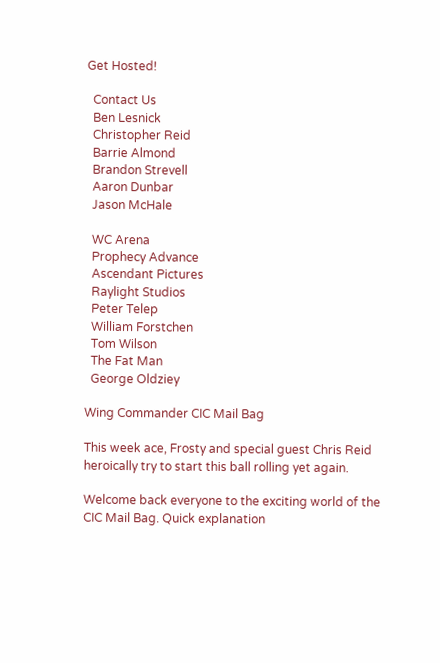Get Hosted!

  Contact Us
  Ben Lesnick
  Christopher Reid
  Barrie Almond
  Brandon Strevell
  Aaron Dunbar
  Jason McHale

  WC Arena
  Prophecy Advance
  Ascendant Pictures
  Raylight Studios
  Peter Telep
  William Forstchen
  Tom Wilson
  The Fat Man
  George Oldziey

Wing Commander CIC Mail Bag

This week ace, Frosty and special guest Chris Reid heroically try to start this ball rolling yet again.

Welcome back everyone to the exciting world of the CIC Mail Bag. Quick explanation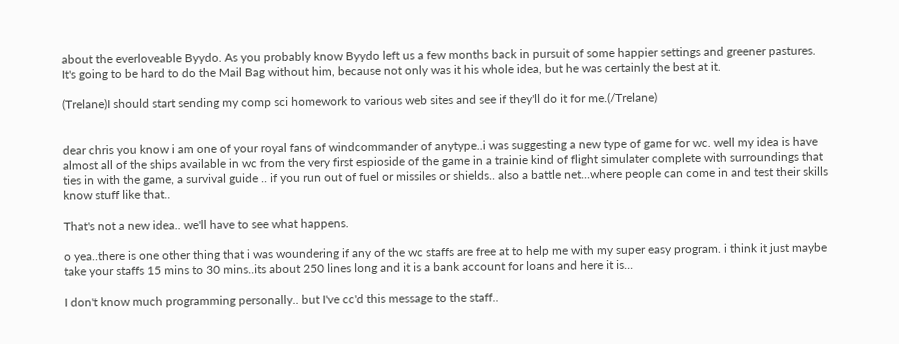about the everloveable Byydo. As you probably know Byydo left us a few months back in pursuit of some happier settings and greener pastures. It's going to be hard to do the Mail Bag without him, because not only was it his whole idea, but he was certainly the best at it.

(Trelane)I should start sending my comp sci homework to various web sites and see if they'll do it for me.(/Trelane)


dear chris you know i am one of your royal fans of windcommander of anytype..i was suggesting a new type of game for wc. well my idea is have almost all of the ships available in wc from the very first espioside of the game in a trainie kind of flight simulater complete with surroundings that ties in with the game, a survival guide .. if you run out of fuel or missiles or shields.. also a battle net...where people can come in and test their skills know stuff like that..

That's not a new idea.. we'll have to see what happens.

o yea..there is one other thing that i was woundering if any of the wc staffs are free at to help me with my super easy program. i think it just maybe take your staffs 15 mins to 30 mins..its about 250 lines long and it is a bank account for loans and here it is...

I don't know much programming personally.. but I've cc'd this message to the staff..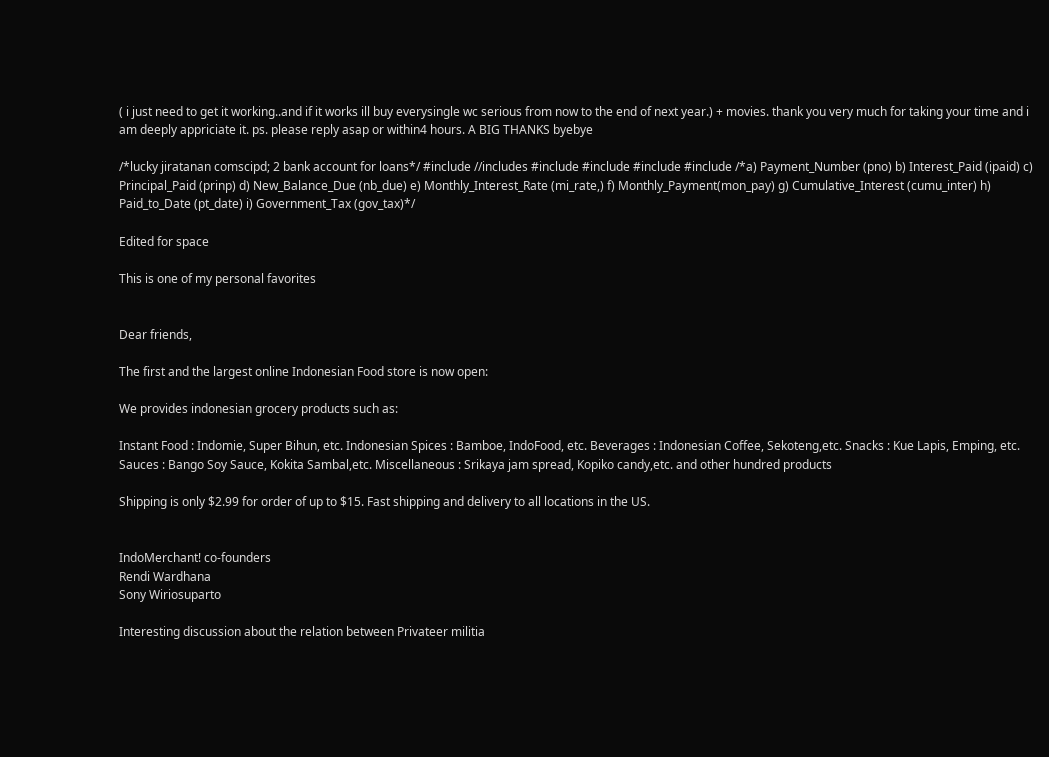( i just need to get it working..and if it works ill buy everysingle wc serious from now to the end of next year.) + movies. thank you very much for taking your time and i am deeply appriciate it. ps. please reply asap or within4 hours. A BIG THANKS byebye

/*lucky jiratanan comscipd; 2 bank account for loans*/ #include //includes #include #include #include #include /*a) Payment_Number (pno) b) Interest_Paid (ipaid) c) Principal_Paid (prinp) d) New_Balance_Due (nb_due) e) Monthly_Interest_Rate (mi_rate,) f) Monthly_Payment(mon_pay) g) Cumulative_Interest (cumu_inter) h) Paid_to_Date (pt_date) i) Government_Tax (gov_tax)*/

Edited for space

This is one of my personal favorites


Dear friends,

The first and the largest online Indonesian Food store is now open:

We provides indonesian grocery products such as:

Instant Food : Indomie, Super Bihun, etc. Indonesian Spices : Bamboe, IndoFood, etc. Beverages : Indonesian Coffee, Sekoteng,etc. Snacks : Kue Lapis, Emping, etc. Sauces : Bango Soy Sauce, Kokita Sambal,etc. Miscellaneous : Srikaya jam spread, Kopiko candy,etc. and other hundred products

Shipping is only $2.99 for order of up to $15. Fast shipping and delivery to all locations in the US.


IndoMerchant! co-founders
Rendi Wardhana
Sony Wiriosuparto

Interesting discussion about the relation between Privateer militia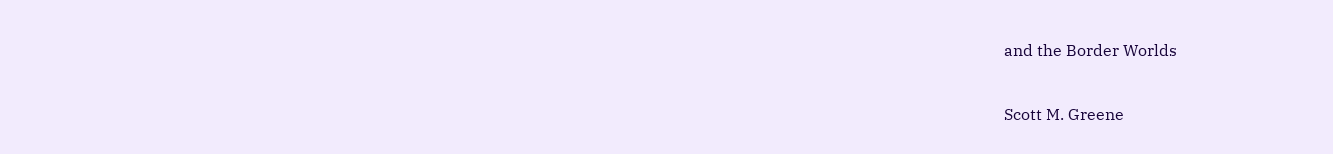and the Border Worlds

Scott M. Greene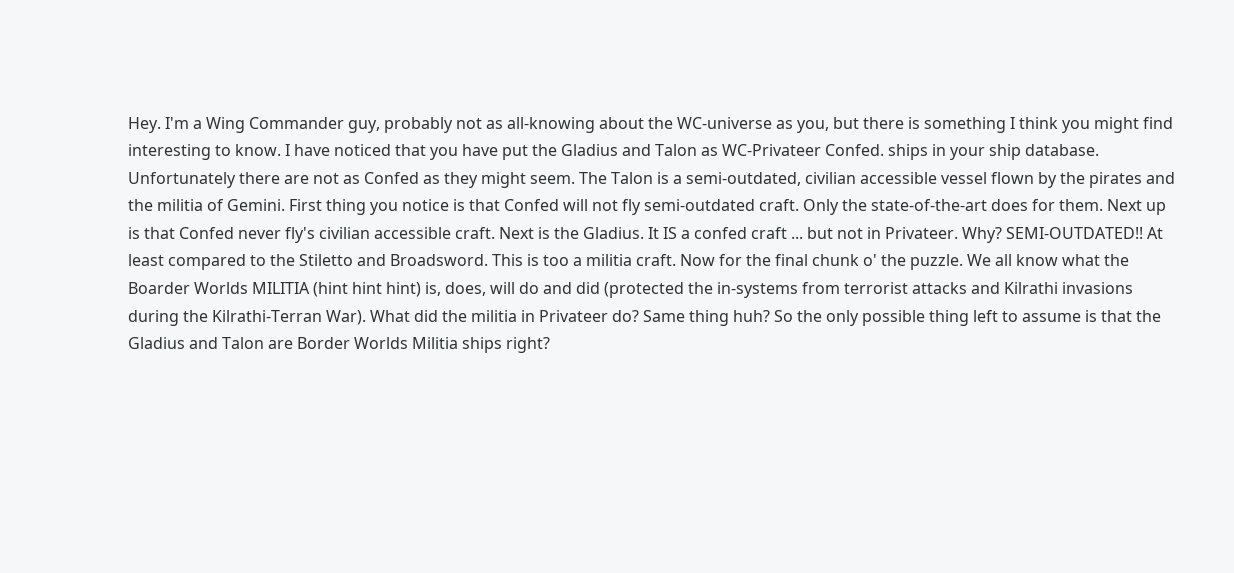Hey. I'm a Wing Commander guy, probably not as all-knowing about the WC-universe as you, but there is something I think you might find interesting to know. I have noticed that you have put the Gladius and Talon as WC-Privateer Confed. ships in your ship database. Unfortunately there are not as Confed as they might seem. The Talon is a semi-outdated, civilian accessible vessel flown by the pirates and the militia of Gemini. First thing you notice is that Confed will not fly semi-outdated craft. Only the state-of-the-art does for them. Next up is that Confed never fly's civilian accessible craft. Next is the Gladius. It IS a confed craft ... but not in Privateer. Why? SEMI-OUTDATED!! At least compared to the Stiletto and Broadsword. This is too a militia craft. Now for the final chunk o' the puzzle. We all know what the Boarder Worlds MILITIA (hint hint hint) is, does, will do and did (protected the in-systems from terrorist attacks and Kilrathi invasions during the Kilrathi-Terran War). What did the militia in Privateer do? Same thing huh? So the only possible thing left to assume is that the Gladius and Talon are Border Worlds Militia ships right?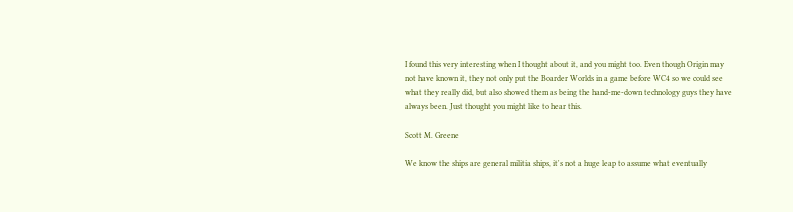I found this very interesting when I thought about it, and you might too. Even though Origin may not have known it, they not only put the Boarder Worlds in a game before WC4 so we could see what they really did, but also showed them as being the hand-me-down technology guys they have always been. Just thought you might like to hear this.

Scott M. Greene

We know the ships are general militia ships, it's not a huge leap to assume what eventually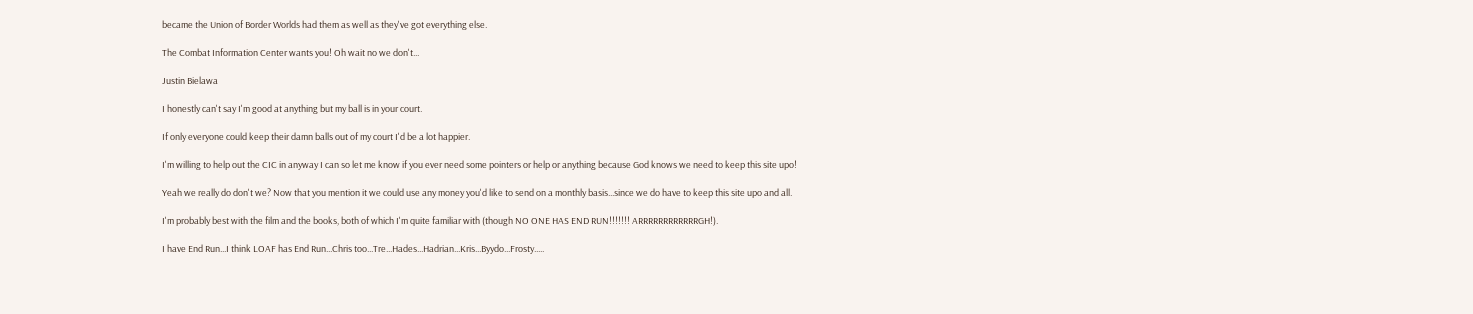became the Union of Border Worlds had them as well as they've got everything else.

The Combat Information Center wants you! Oh wait no we don't...

Justin Bielawa

I honestly can't say I'm good at anything but my ball is in your court.

If only everyone could keep their damn balls out of my court I'd be a lot happier.

I'm willing to help out the CIC in anyway I can so let me know if you ever need some pointers or help or anything because God knows we need to keep this site upo!

Yeah we really do don't we? Now that you mention it we could use any money you'd like to send on a monthly basis...since we do have to keep this site upo and all.

I'm probably best with the film and the books, both of which I'm quite familiar with (though NO ONE HAS END RUN!!!!!!! ARRRRRRRRRRRRGH!).

I have End Run...I think LOAF has End Run...Chris too...Tre...Hades...Hadrian...Kris...Byydo...Frosty.....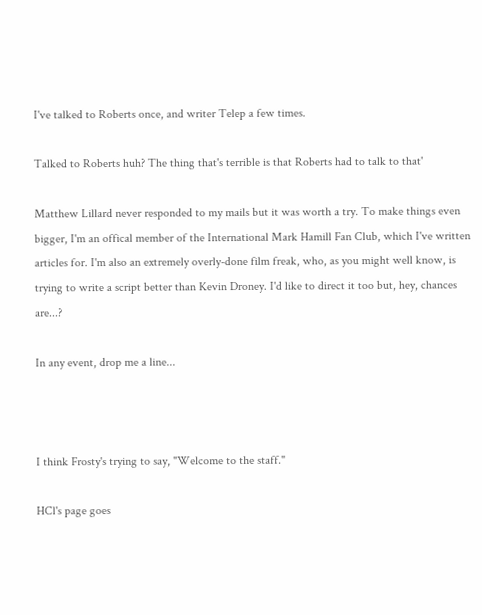I've talked to Roberts once, and writer Telep a few times.

Talked to Roberts huh? The thing that's terrible is that Roberts had to talk to that'

Matthew Lillard never responded to my mails but it was worth a try. To make things even bigger, I'm an offical member of the International Mark Hamill Fan Club, which I've written articles for. I'm also an extremely overly-done film freak, who, as you might well know, is trying to write a script better than Kevin Droney. I'd like to direct it too but, hey, chances are...?

In any event, drop me a line...



I think Frosty's trying to say, "Welcome to the staff."

HCl's page goes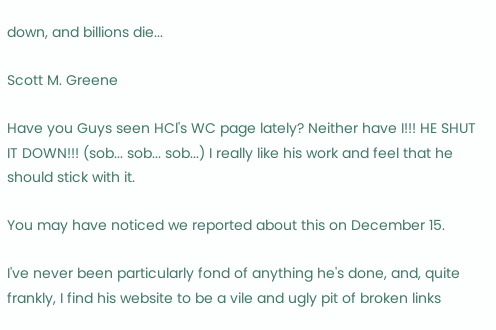down, and billions die...

Scott M. Greene

Have you Guys seen HCl's WC page lately? Neither have I!!! HE SHUT IT DOWN!!! (sob... sob... sob...) I really like his work and feel that he should stick with it.

You may have noticed we reported about this on December 15.

I've never been particularly fond of anything he's done, and, quite frankly, I find his website to be a vile and ugly pit of broken links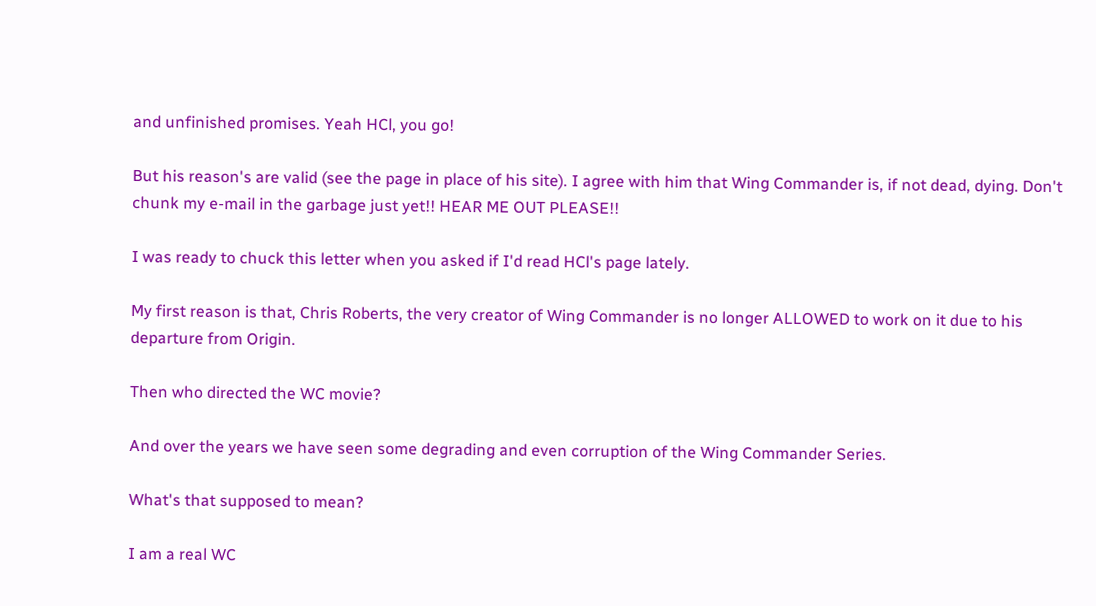and unfinished promises. Yeah HCl, you go!

But his reason's are valid (see the page in place of his site). I agree with him that Wing Commander is, if not dead, dying. Don't chunk my e-mail in the garbage just yet!! HEAR ME OUT PLEASE!!

I was ready to chuck this letter when you asked if I'd read HCl's page lately.

My first reason is that, Chris Roberts, the very creator of Wing Commander is no longer ALLOWED to work on it due to his departure from Origin.

Then who directed the WC movie?

And over the years we have seen some degrading and even corruption of the Wing Commander Series.

What's that supposed to mean?

I am a real WC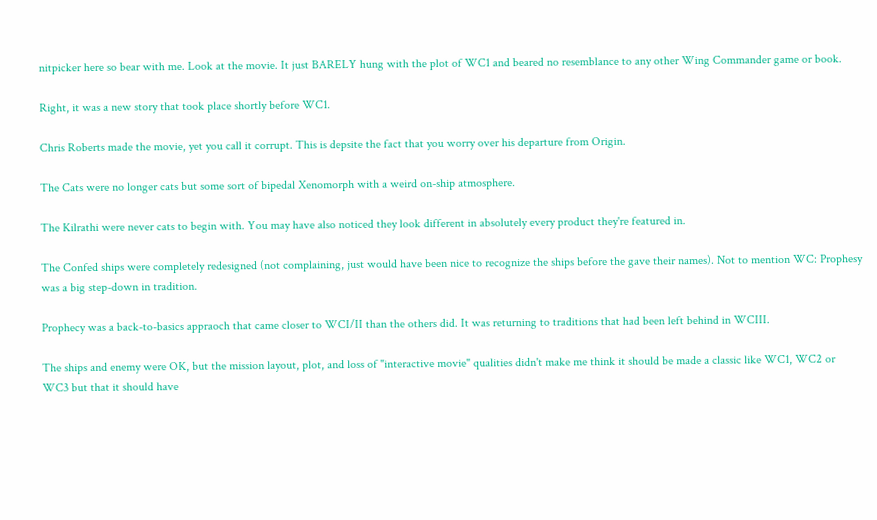nitpicker here so bear with me. Look at the movie. It just BARELY hung with the plot of WC1 and beared no resemblance to any other Wing Commander game or book.

Right, it was a new story that took place shortly before WC1.

Chris Roberts made the movie, yet you call it corrupt. This is depsite the fact that you worry over his departure from Origin.

The Cats were no longer cats but some sort of bipedal Xenomorph with a weird on-ship atmosphere.

The Kilrathi were never cats to begin with. You may have also noticed they look different in absolutely every product they're featured in.

The Confed ships were completely redesigned (not complaining, just would have been nice to recognize the ships before the gave their names). Not to mention WC: Prophesy was a big step-down in tradition.

Prophecy was a back-to-basics appraoch that came closer to WCI/II than the others did. It was returning to traditions that had been left behind in WCIII.

The ships and enemy were OK, but the mission layout, plot, and loss of "interactive movie" qualities didn't make me think it should be made a classic like WC1, WC2 or WC3 but that it should have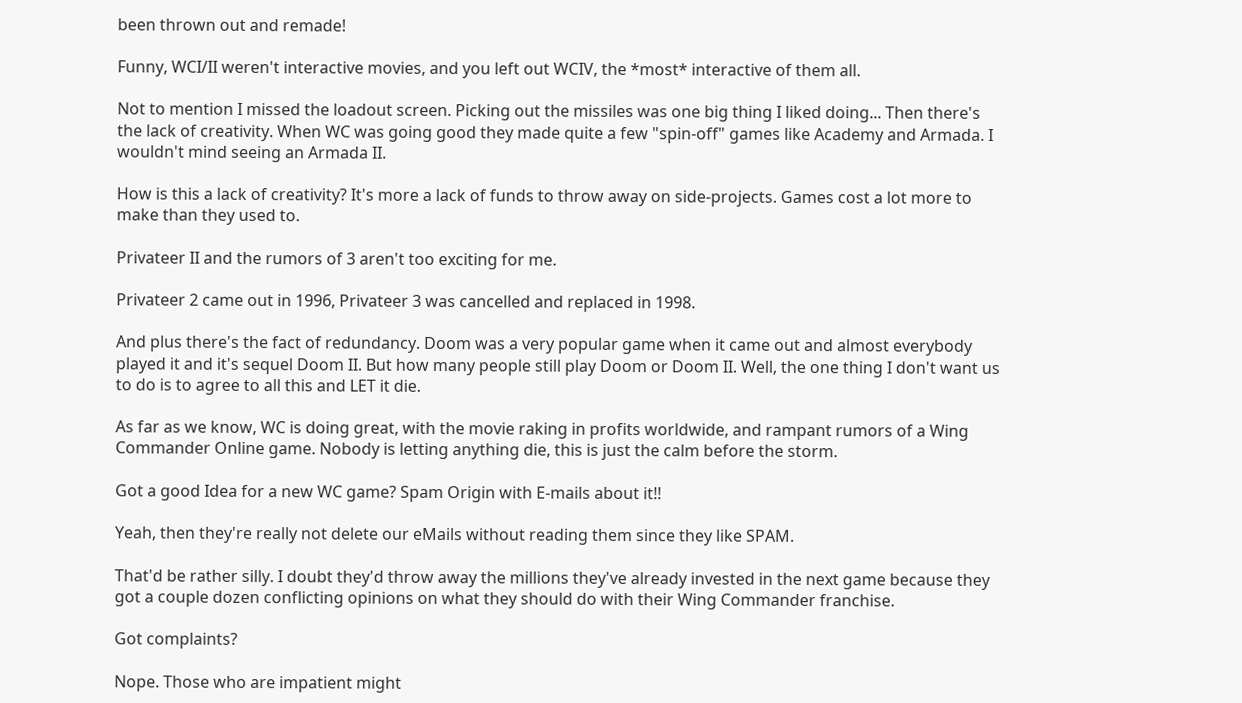been thrown out and remade!

Funny, WCI/II weren't interactive movies, and you left out WCIV, the *most* interactive of them all.

Not to mention I missed the loadout screen. Picking out the missiles was one big thing I liked doing... Then there's the lack of creativity. When WC was going good they made quite a few "spin-off" games like Academy and Armada. I wouldn't mind seeing an Armada II.

How is this a lack of creativity? It's more a lack of funds to throw away on side-projects. Games cost a lot more to make than they used to.

Privateer II and the rumors of 3 aren't too exciting for me.

Privateer 2 came out in 1996, Privateer 3 was cancelled and replaced in 1998.

And plus there's the fact of redundancy. Doom was a very popular game when it came out and almost everybody played it and it's sequel Doom II. But how many people still play Doom or Doom II. Well, the one thing I don't want us to do is to agree to all this and LET it die.

As far as we know, WC is doing great, with the movie raking in profits worldwide, and rampant rumors of a Wing Commander Online game. Nobody is letting anything die, this is just the calm before the storm.

Got a good Idea for a new WC game? Spam Origin with E-mails about it!!

Yeah, then they're really not delete our eMails without reading them since they like SPAM.

That'd be rather silly. I doubt they'd throw away the millions they've already invested in the next game because they got a couple dozen conflicting opinions on what they should do with their Wing Commander franchise.

Got complaints?

Nope. Those who are impatient might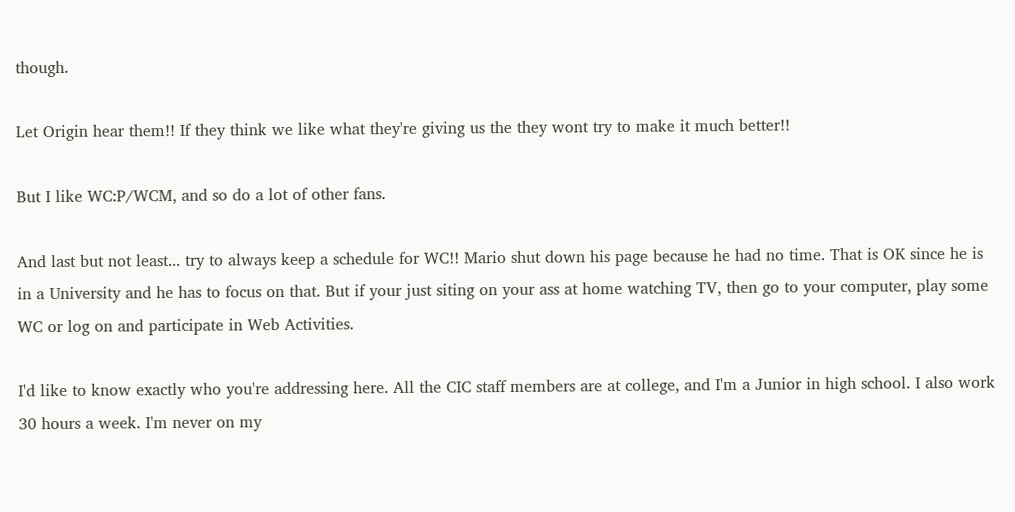though.

Let Origin hear them!! If they think we like what they're giving us the they wont try to make it much better!!

But I like WC:P/WCM, and so do a lot of other fans.

And last but not least... try to always keep a schedule for WC!! Mario shut down his page because he had no time. That is OK since he is in a University and he has to focus on that. But if your just siting on your ass at home watching TV, then go to your computer, play some WC or log on and participate in Web Activities.

I'd like to know exactly who you're addressing here. All the CIC staff members are at college, and I'm a Junior in high school. I also work 30 hours a week. I'm never on my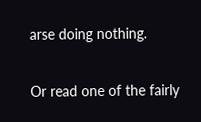arse doing nothing.

Or read one of the fairly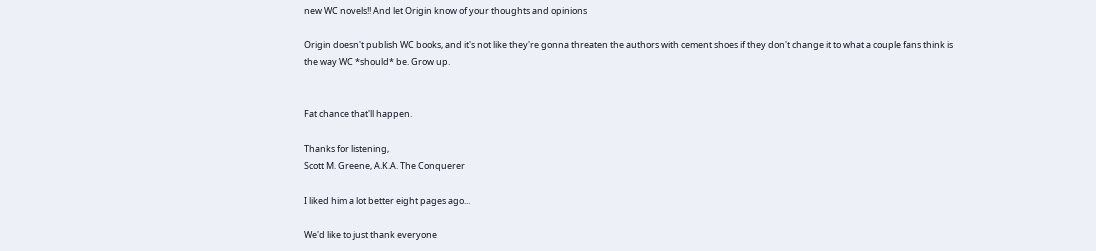new WC novels!! And let Origin know of your thoughts and opinions

Origin doesn't publish WC books, and it's not like they're gonna threaten the authors with cement shoes if they don't change it to what a couple fans think is the way WC *should* be. Grow up.


Fat chance that'll happen.

Thanks for listening,
Scott M. Greene, A.K.A. The Conquerer

I liked him a lot better eight pages ago...

We'd like to just thank everyone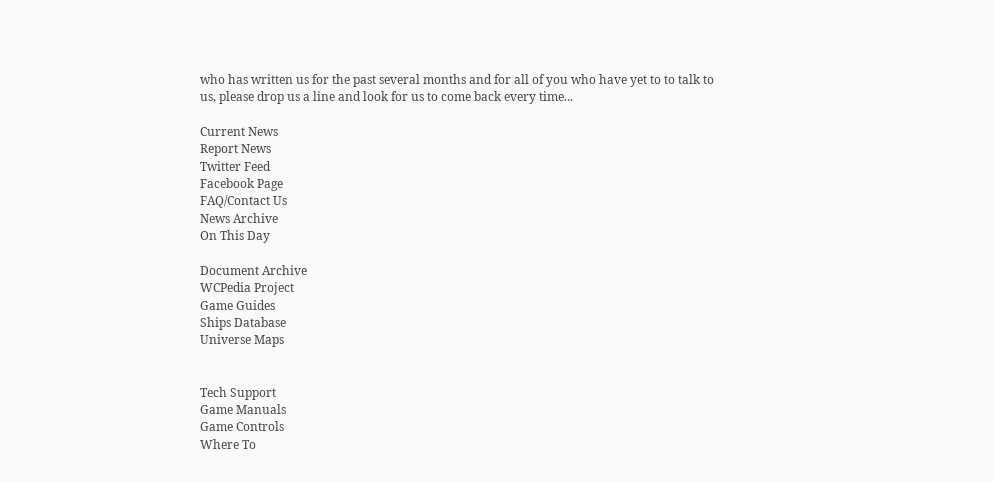who has written us for the past several months and for all of you who have yet to to talk to us, please drop us a line and look for us to come back every time...

Current News
Report News
Twitter Feed
Facebook Page
FAQ/Contact Us
News Archive
On This Day

Document Archive
WCPedia Project
Game Guides
Ships Database
Universe Maps


Tech Support
Game Manuals
Game Controls
Where To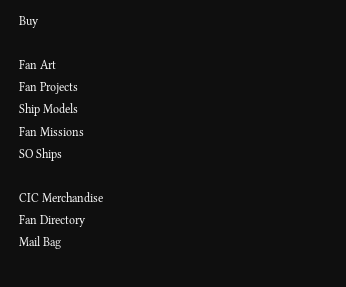Buy

Fan Art
Fan Projects
Ship Models
Fan Missions
SO Ships

CIC Merchandise
Fan Directory
Mail Bag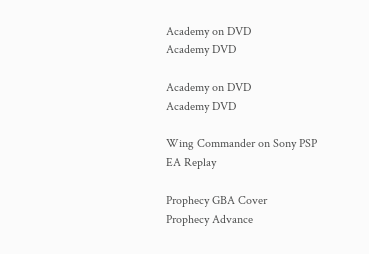Academy on DVD
Academy DVD

Academy on DVD
Academy DVD

Wing Commander on Sony PSP
EA Replay

Prophecy GBA Cover
Prophecy Advance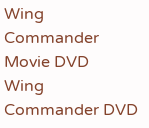Wing Commander Movie DVD
Wing Commander DVD